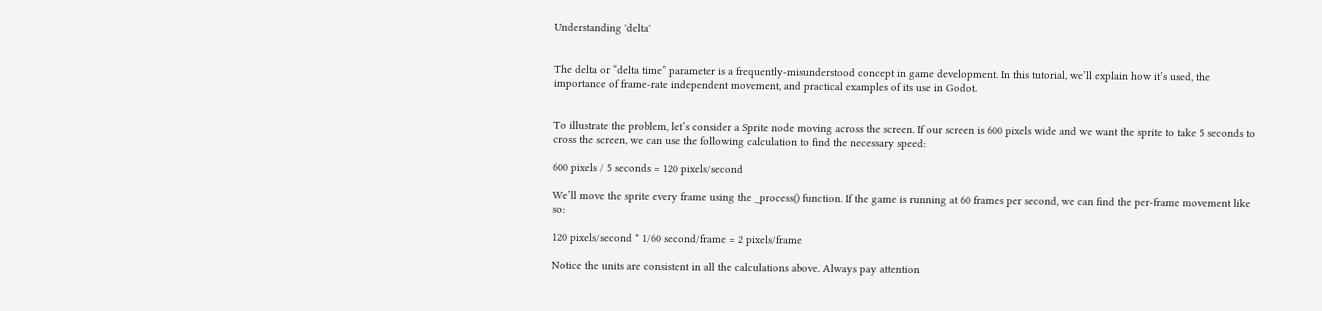Understanding 'delta'


The delta or “delta time” parameter is a frequently-misunderstood concept in game development. In this tutorial, we’ll explain how it’s used, the importance of frame-rate independent movement, and practical examples of its use in Godot.


To illustrate the problem, let’s consider a Sprite node moving across the screen. If our screen is 600 pixels wide and we want the sprite to take 5 seconds to cross the screen, we can use the following calculation to find the necessary speed:

600 pixels / 5 seconds = 120 pixels/second

We’ll move the sprite every frame using the _process() function. If the game is running at 60 frames per second, we can find the per-frame movement like so:

120 pixels/second * 1/60 second/frame = 2 pixels/frame

Notice the units are consistent in all the calculations above. Always pay attention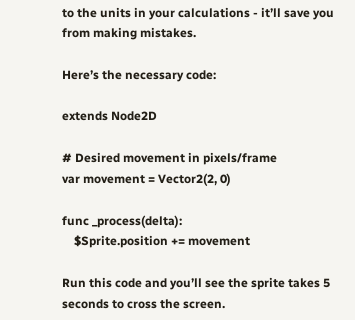to the units in your calculations - it’ll save you from making mistakes.

Here’s the necessary code:

extends Node2D

# Desired movement in pixels/frame
var movement = Vector2(2, 0)

func _process(delta):
    $Sprite.position += movement

Run this code and you’ll see the sprite takes 5 seconds to cross the screen.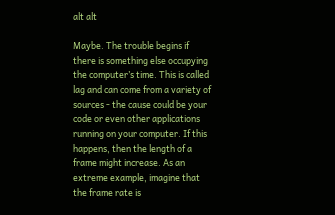alt alt

Maybe. The trouble begins if there is something else occupying the computer’s time. This is called lag and can come from a variety of sources - the cause could be your code or even other applications running on your computer. If this happens, then the length of a frame might increase. As an extreme example, imagine that the frame rate is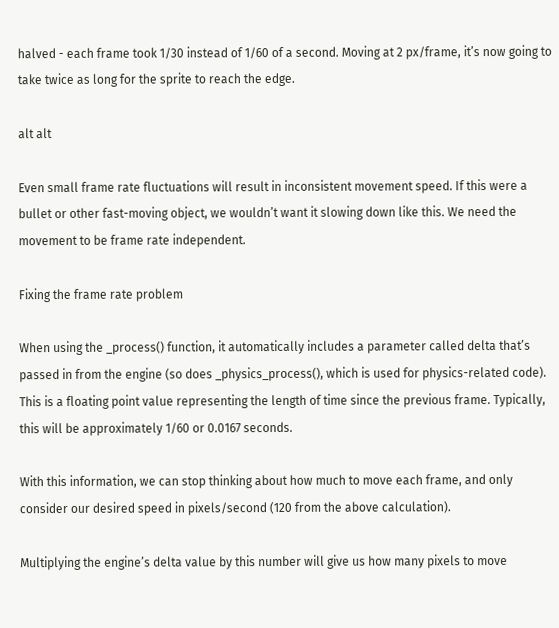halved - each frame took 1/30 instead of 1/60 of a second. Moving at 2 px/frame, it’s now going to take twice as long for the sprite to reach the edge.

alt alt

Even small frame rate fluctuations will result in inconsistent movement speed. If this were a bullet or other fast-moving object, we wouldn’t want it slowing down like this. We need the movement to be frame rate independent.

Fixing the frame rate problem

When using the _process() function, it automatically includes a parameter called delta that’s passed in from the engine (so does _physics_process(), which is used for physics-related code). This is a floating point value representing the length of time since the previous frame. Typically, this will be approximately 1/60 or 0.0167 seconds.

With this information, we can stop thinking about how much to move each frame, and only consider our desired speed in pixels/second (120 from the above calculation).

Multiplying the engine’s delta value by this number will give us how many pixels to move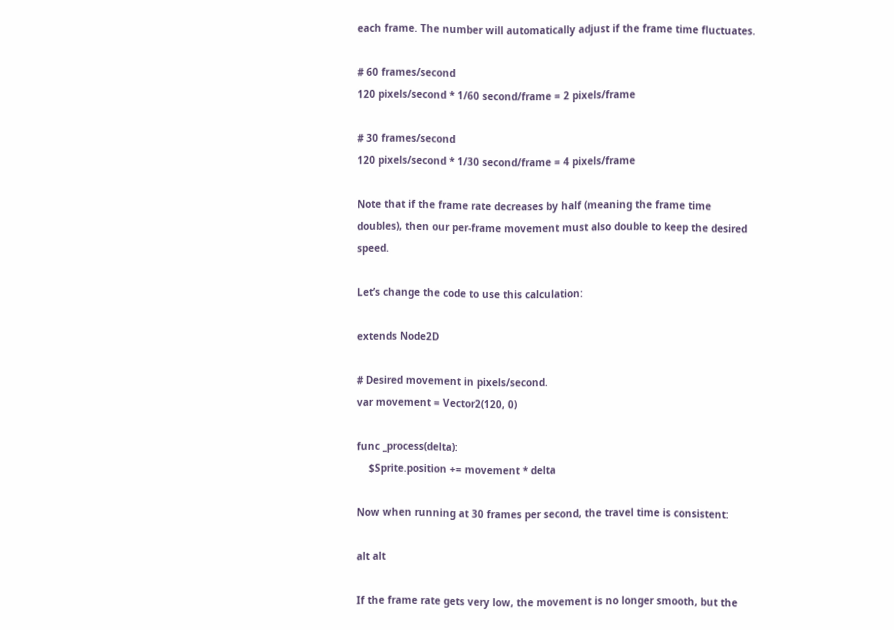each frame. The number will automatically adjust if the frame time fluctuates.

# 60 frames/second
120 pixels/second * 1/60 second/frame = 2 pixels/frame

# 30 frames/second
120 pixels/second * 1/30 second/frame = 4 pixels/frame

Note that if the frame rate decreases by half (meaning the frame time doubles), then our per-frame movement must also double to keep the desired speed.

Let’s change the code to use this calculation:

extends Node2D

# Desired movement in pixels/second.
var movement = Vector2(120, 0)

func _process(delta):
    $Sprite.position += movement * delta

Now when running at 30 frames per second, the travel time is consistent:

alt alt

If the frame rate gets very low, the movement is no longer smooth, but the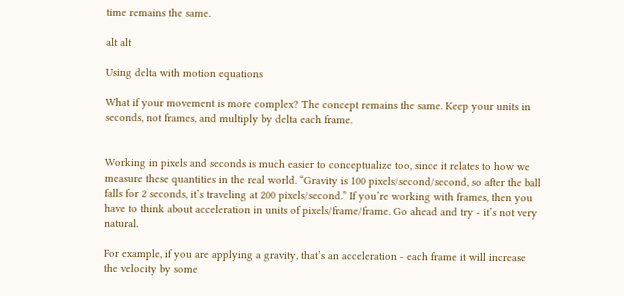time remains the same.

alt alt

Using delta with motion equations

What if your movement is more complex? The concept remains the same. Keep your units in seconds, not frames, and multiply by delta each frame.


Working in pixels and seconds is much easier to conceptualize too, since it relates to how we measure these quantities in the real world. “Gravity is 100 pixels/second/second, so after the ball falls for 2 seconds, it’s traveling at 200 pixels/second.” If you’re working with frames, then you have to think about acceleration in units of pixels/frame/frame. Go ahead and try - it’s not very natural.

For example, if you are applying a gravity, that’s an acceleration - each frame it will increase the velocity by some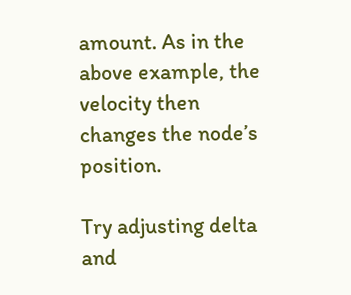amount. As in the above example, the velocity then changes the node’s position.

Try adjusting delta and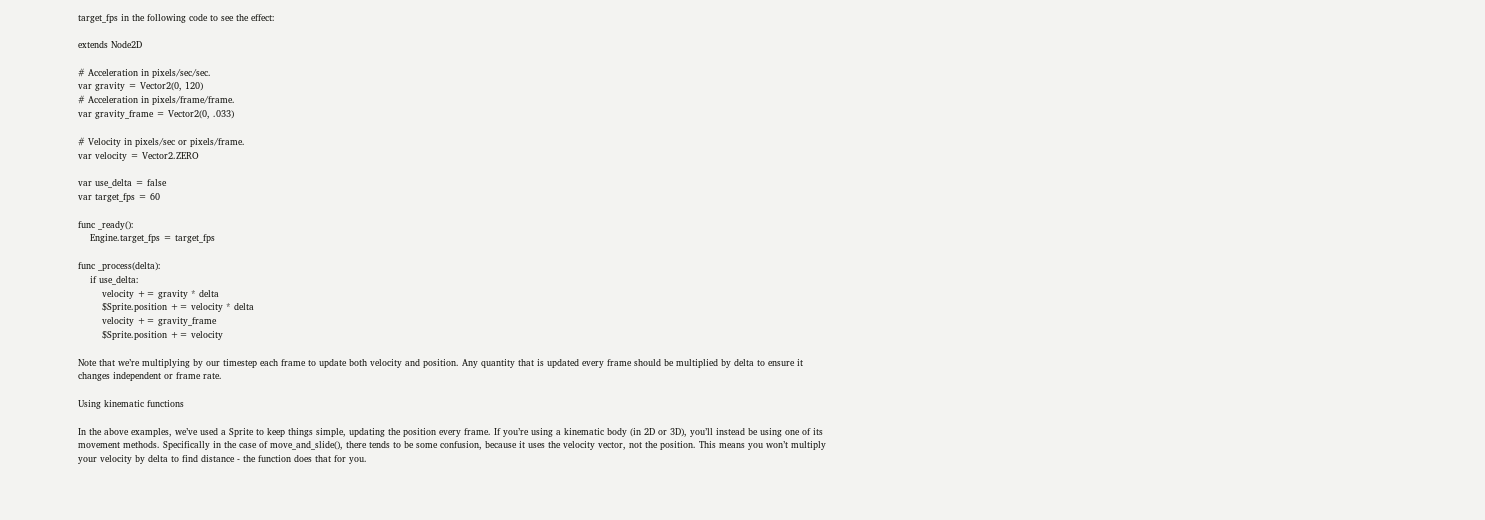target_fps in the following code to see the effect:

extends Node2D

# Acceleration in pixels/sec/sec.
var gravity = Vector2(0, 120)
# Acceleration in pixels/frame/frame.
var gravity_frame = Vector2(0, .033)

# Velocity in pixels/sec or pixels/frame.
var velocity = Vector2.ZERO

var use_delta = false
var target_fps = 60

func _ready():
    Engine.target_fps = target_fps

func _process(delta):
    if use_delta:
        velocity += gravity * delta
        $Sprite.position += velocity * delta
        velocity += gravity_frame
        $Sprite.position += velocity

Note that we’re multiplying by our timestep each frame to update both velocity and position. Any quantity that is updated every frame should be multiplied by delta to ensure it changes independent or frame rate.

Using kinematic functions

In the above examples, we’ve used a Sprite to keep things simple, updating the position every frame. If you’re using a kinematic body (in 2D or 3D), you’ll instead be using one of its movement methods. Specifically in the case of move_and_slide(), there tends to be some confusion, because it uses the velocity vector, not the position. This means you won’t multiply your velocity by delta to find distance - the function does that for you.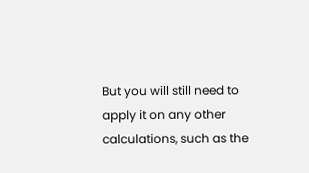But you will still need to apply it on any other calculations, such as the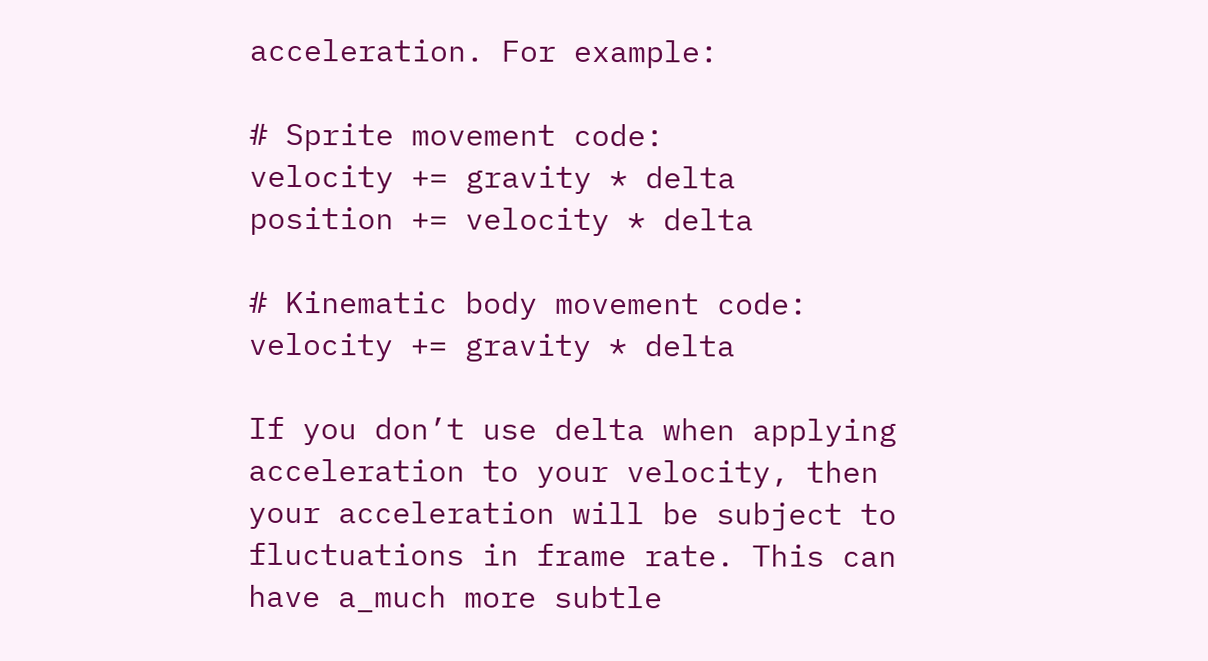acceleration. For example:

# Sprite movement code:
velocity += gravity * delta
position += velocity * delta

# Kinematic body movement code:
velocity += gravity * delta

If you don’t use delta when applying acceleration to your velocity, then your acceleration will be subject to fluctuations in frame rate. This can have a_much more subtle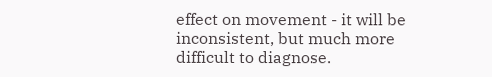effect on movement - it will be inconsistent, but much more difficult to diagnose.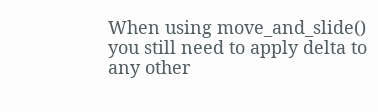When using move_and_slide() you still need to apply delta to any other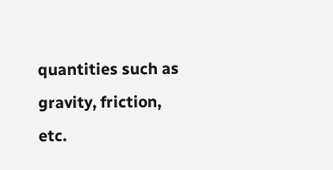quantities such as gravity, friction, etc.